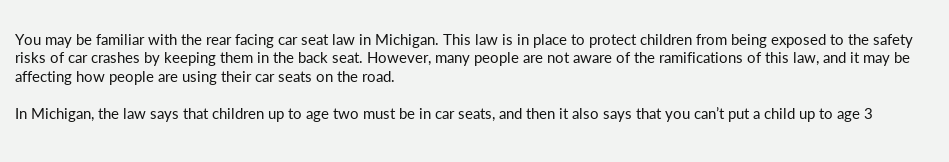You may be familiar with the rear facing car seat law in Michigan. This law is in place to protect children from being exposed to the safety risks of car crashes by keeping them in the back seat. However, many people are not aware of the ramifications of this law, and it may be affecting how people are using their car seats on the road.

In Michigan, the law says that children up to age two must be in car seats, and then it also says that you can’t put a child up to age 3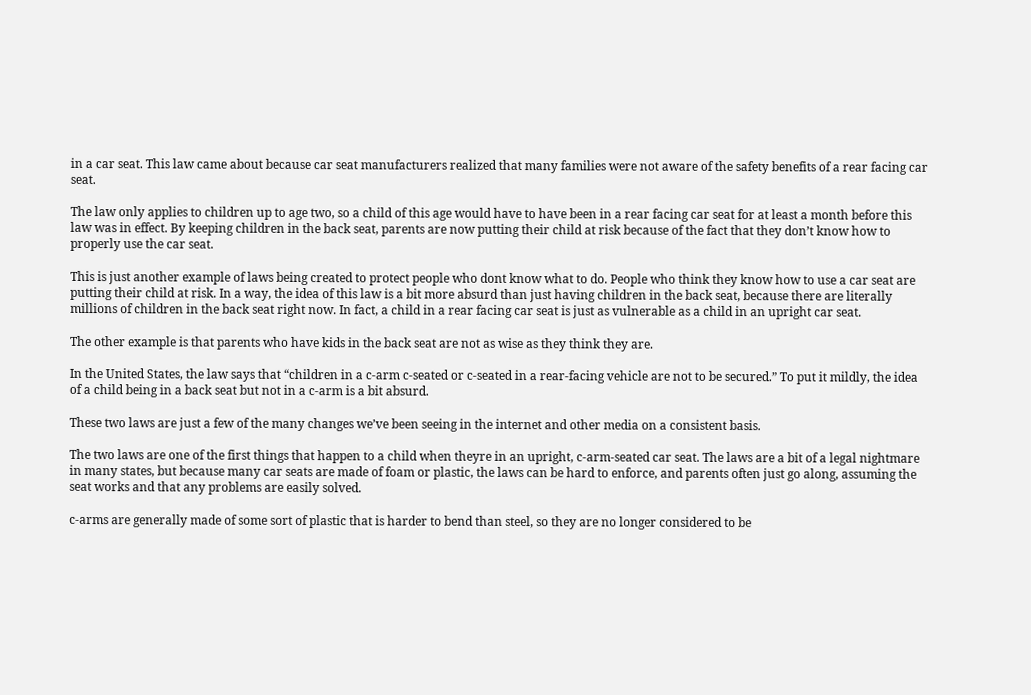in a car seat. This law came about because car seat manufacturers realized that many families were not aware of the safety benefits of a rear facing car seat.

The law only applies to children up to age two, so a child of this age would have to have been in a rear facing car seat for at least a month before this law was in effect. By keeping children in the back seat, parents are now putting their child at risk because of the fact that they don’t know how to properly use the car seat.

This is just another example of laws being created to protect people who dont know what to do. People who think they know how to use a car seat are putting their child at risk. In a way, the idea of this law is a bit more absurd than just having children in the back seat, because there are literally millions of children in the back seat right now. In fact, a child in a rear facing car seat is just as vulnerable as a child in an upright car seat.

The other example is that parents who have kids in the back seat are not as wise as they think they are.

In the United States, the law says that “children in a c-arm c-seated or c-seated in a rear-facing vehicle are not to be secured.” To put it mildly, the idea of a child being in a back seat but not in a c-arm is a bit absurd.

These two laws are just a few of the many changes we’ve been seeing in the internet and other media on a consistent basis.

The two laws are one of the first things that happen to a child when theyre in an upright, c-arm-seated car seat. The laws are a bit of a legal nightmare in many states, but because many car seats are made of foam or plastic, the laws can be hard to enforce, and parents often just go along, assuming the seat works and that any problems are easily solved.

c-arms are generally made of some sort of plastic that is harder to bend than steel, so they are no longer considered to be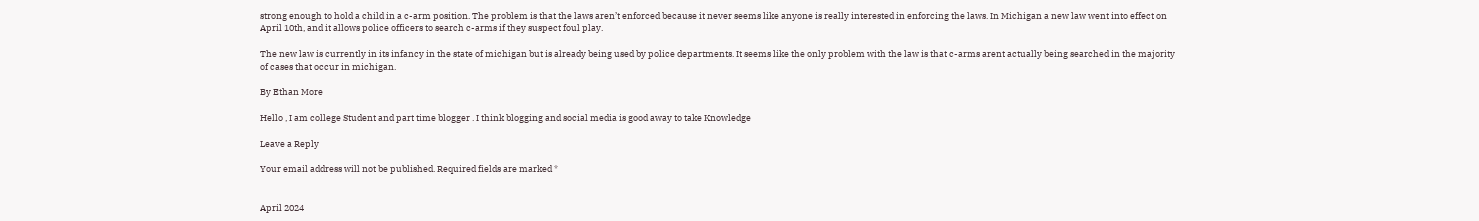strong enough to hold a child in a c-arm position. The problem is that the laws aren’t enforced because it never seems like anyone is really interested in enforcing the laws. In Michigan a new law went into effect on April 10th, and it allows police officers to search c-arms if they suspect foul play.

The new law is currently in its infancy in the state of michigan but is already being used by police departments. It seems like the only problem with the law is that c-arms arent actually being searched in the majority of cases that occur in michigan.

By Ethan More

Hello , I am college Student and part time blogger . I think blogging and social media is good away to take Knowledge

Leave a Reply

Your email address will not be published. Required fields are marked *


April 2024